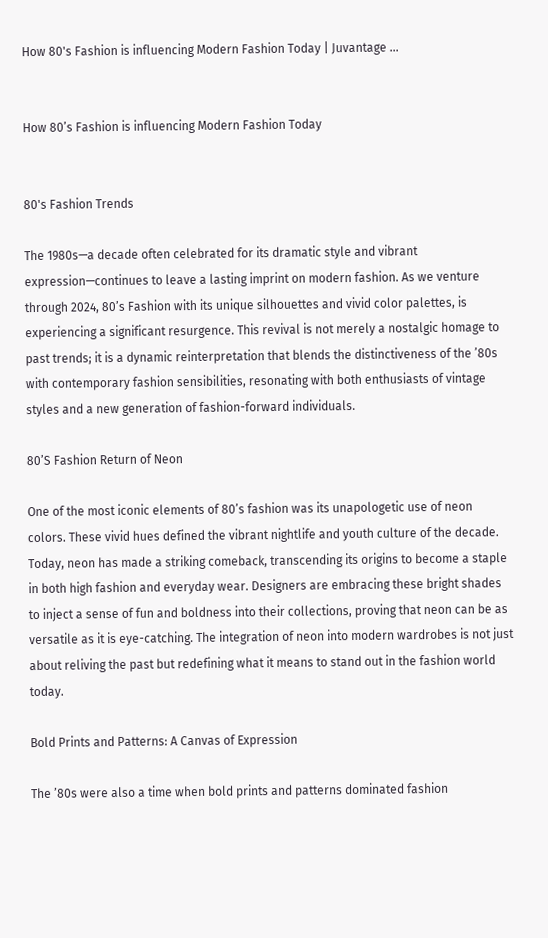How 80's Fashion is influencing Modern Fashion Today | Juvantage ...


How 80’s Fashion is influencing Modern Fashion Today


80's Fashion Trends

The 1980s—a decade often celebrated for its dramatic style and vibrant expression—continues to leave a lasting imprint on modern fashion. As we venture through 2024, 80’s Fashion with its unique silhouettes and vivid color palettes, is experiencing a significant resurgence. This revival is not merely a nostalgic homage to past trends; it is a dynamic reinterpretation that blends the distinctiveness of the ’80s with contemporary fashion sensibilities, resonating with both enthusiasts of vintage styles and a new generation of fashion-forward individuals.

80’S Fashion Return of Neon

One of the most iconic elements of 80’s fashion was its unapologetic use of neon colors. These vivid hues defined the vibrant nightlife and youth culture of the decade. Today, neon has made a striking comeback, transcending its origins to become a staple in both high fashion and everyday wear. Designers are embracing these bright shades to inject a sense of fun and boldness into their collections, proving that neon can be as versatile as it is eye-catching. The integration of neon into modern wardrobes is not just about reliving the past but redefining what it means to stand out in the fashion world today.

Bold Prints and Patterns: A Canvas of Expression

The ’80s were also a time when bold prints and patterns dominated fashion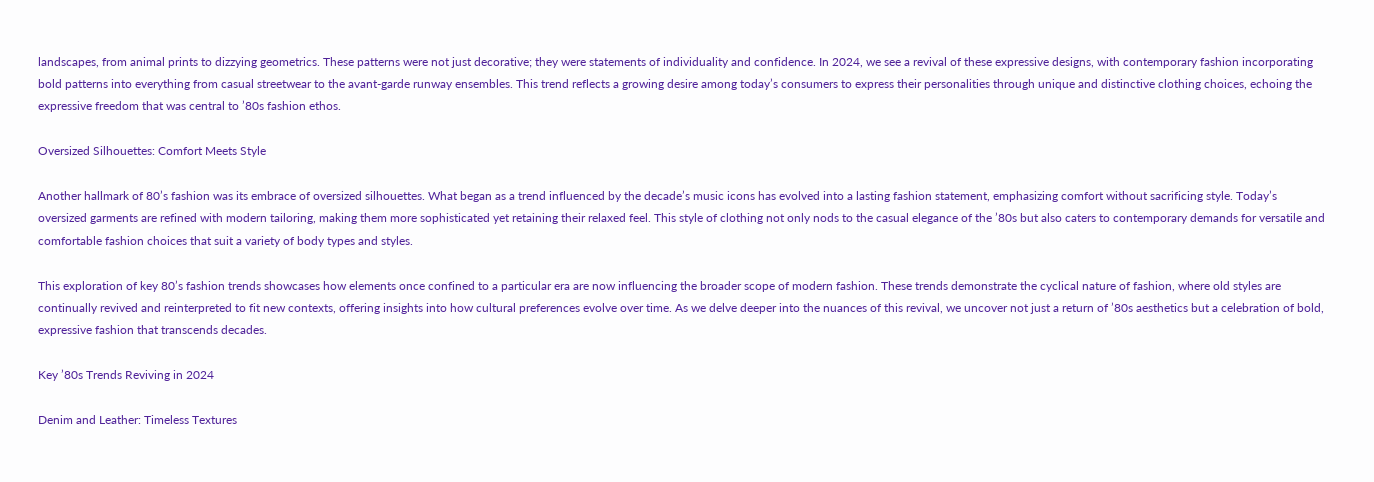landscapes, from animal prints to dizzying geometrics. These patterns were not just decorative; they were statements of individuality and confidence. In 2024, we see a revival of these expressive designs, with contemporary fashion incorporating bold patterns into everything from casual streetwear to the avant-garde runway ensembles. This trend reflects a growing desire among today’s consumers to express their personalities through unique and distinctive clothing choices, echoing the expressive freedom that was central to ’80s fashion ethos.

Oversized Silhouettes: Comfort Meets Style

Another hallmark of 80’s fashion was its embrace of oversized silhouettes. What began as a trend influenced by the decade’s music icons has evolved into a lasting fashion statement, emphasizing comfort without sacrificing style. Today’s oversized garments are refined with modern tailoring, making them more sophisticated yet retaining their relaxed feel. This style of clothing not only nods to the casual elegance of the ’80s but also caters to contemporary demands for versatile and comfortable fashion choices that suit a variety of body types and styles.

This exploration of key 80’s fashion trends showcases how elements once confined to a particular era are now influencing the broader scope of modern fashion. These trends demonstrate the cyclical nature of fashion, where old styles are continually revived and reinterpreted to fit new contexts, offering insights into how cultural preferences evolve over time. As we delve deeper into the nuances of this revival, we uncover not just a return of ’80s aesthetics but a celebration of bold, expressive fashion that transcends decades.

Key ’80s Trends Reviving in 2024

Denim and Leather: Timeless Textures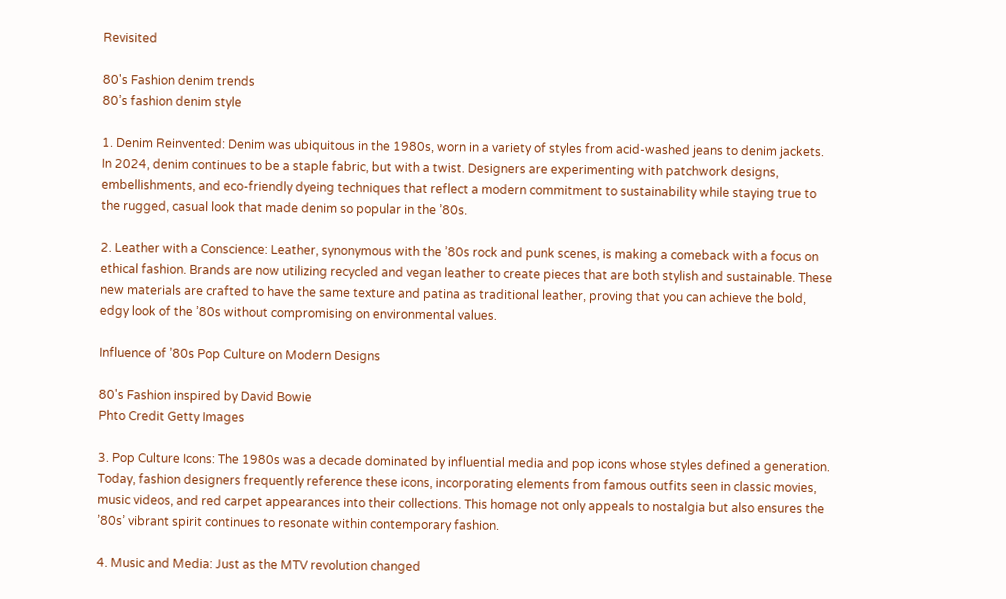Revisited

80's Fashion denim trends
80’s fashion denim style

1. Denim Reinvented: Denim was ubiquitous in the 1980s, worn in a variety of styles from acid-washed jeans to denim jackets. In 2024, denim continues to be a staple fabric, but with a twist. Designers are experimenting with patchwork designs, embellishments, and eco-friendly dyeing techniques that reflect a modern commitment to sustainability while staying true to the rugged, casual look that made denim so popular in the ’80s.

2. Leather with a Conscience: Leather, synonymous with the ’80s rock and punk scenes, is making a comeback with a focus on ethical fashion. Brands are now utilizing recycled and vegan leather to create pieces that are both stylish and sustainable. These new materials are crafted to have the same texture and patina as traditional leather, proving that you can achieve the bold, edgy look of the ’80s without compromising on environmental values.

Influence of ’80s Pop Culture on Modern Designs

80's Fashion inspired by David Bowie
Phto Credit Getty Images

3. Pop Culture Icons: The 1980s was a decade dominated by influential media and pop icons whose styles defined a generation. Today, fashion designers frequently reference these icons, incorporating elements from famous outfits seen in classic movies, music videos, and red carpet appearances into their collections. This homage not only appeals to nostalgia but also ensures the ’80s’ vibrant spirit continues to resonate within contemporary fashion.

4. Music and Media: Just as the MTV revolution changed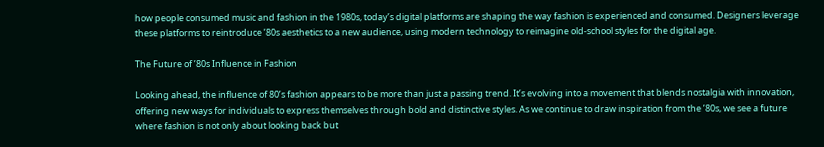how people consumed music and fashion in the 1980s, today’s digital platforms are shaping the way fashion is experienced and consumed. Designers leverage these platforms to reintroduce ’80s aesthetics to a new audience, using modern technology to reimagine old-school styles for the digital age.

The Future of ’80s Influence in Fashion

Looking ahead, the influence of 80’s fashion appears to be more than just a passing trend. It’s evolving into a movement that blends nostalgia with innovation, offering new ways for individuals to express themselves through bold and distinctive styles. As we continue to draw inspiration from the ’80s, we see a future where fashion is not only about looking back but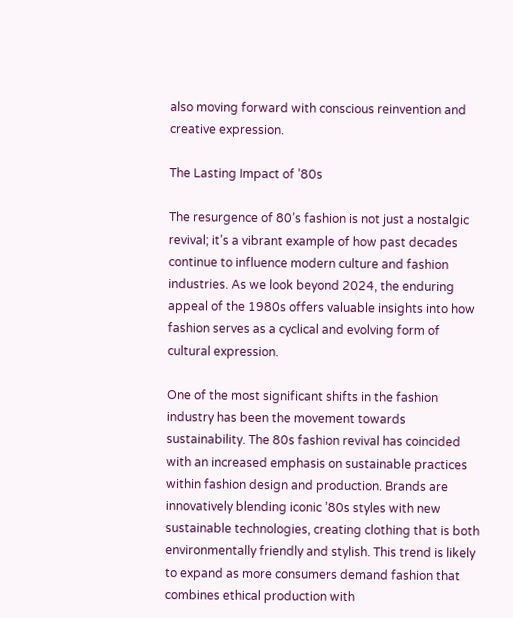also moving forward with conscious reinvention and creative expression.

The Lasting Impact of ’80s

The resurgence of 80’s fashion is not just a nostalgic revival; it’s a vibrant example of how past decades continue to influence modern culture and fashion industries. As we look beyond 2024, the enduring appeal of the 1980s offers valuable insights into how fashion serves as a cyclical and evolving form of cultural expression.

One of the most significant shifts in the fashion industry has been the movement towards sustainability. The 80s fashion revival has coincided with an increased emphasis on sustainable practices within fashion design and production. Brands are innovatively blending iconic ’80s styles with new sustainable technologies, creating clothing that is both environmentally friendly and stylish. This trend is likely to expand as more consumers demand fashion that combines ethical production with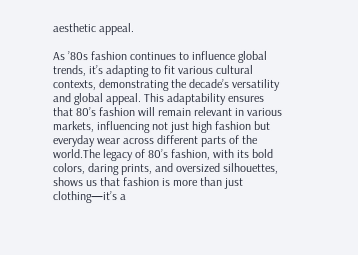aesthetic appeal.

As ’80s fashion continues to influence global trends, it’s adapting to fit various cultural contexts, demonstrating the decade’s versatility and global appeal. This adaptability ensures that 80’s fashion will remain relevant in various markets, influencing not just high fashion but everyday wear across different parts of the world.The legacy of 80’s fashion, with its bold colors, daring prints, and oversized silhouettes, shows us that fashion is more than just clothing—it’s a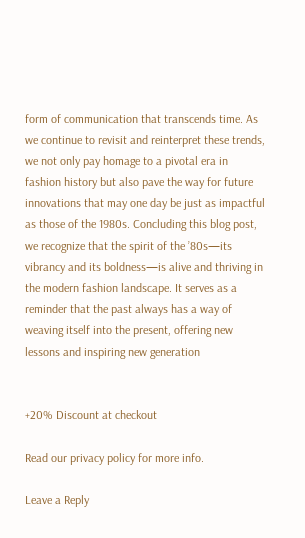form of communication that transcends time. As we continue to revisit and reinterpret these trends, we not only pay homage to a pivotal era in fashion history but also pave the way for future innovations that may one day be just as impactful as those of the 1980s. Concluding this blog post, we recognize that the spirit of the ’80s—its vibrancy and its boldness—is alive and thriving in the modern fashion landscape. It serves as a reminder that the past always has a way of weaving itself into the present, offering new lessons and inspiring new generation


+20% Discount at checkout

Read our privacy policy for more info.

Leave a Reply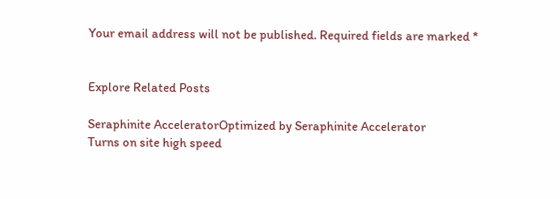Your email address will not be published. Required fields are marked *


Explore Related Posts

Seraphinite AcceleratorOptimized by Seraphinite Accelerator
Turns on site high speed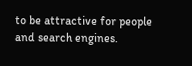to be attractive for people and search engines.